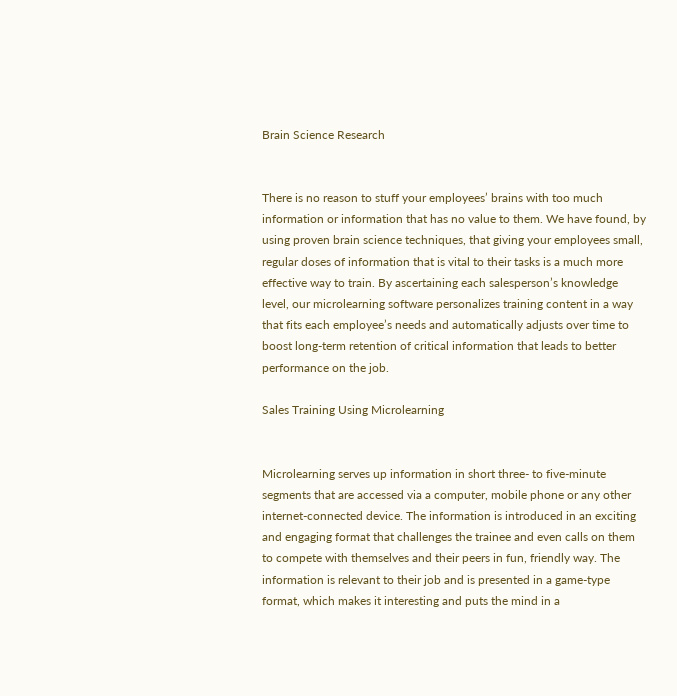Brain Science Research


There is no reason to stuff your employees’ brains with too much information or information that has no value to them. We have found, by using proven brain science techniques, that giving your employees small, regular doses of information that is vital to their tasks is a much more effective way to train. By ascertaining each salesperson’s knowledge level, our microlearning software personalizes training content in a way that fits each employee’s needs and automatically adjusts over time to boost long-term retention of critical information that leads to better performance on the job.

Sales Training Using Microlearning


Microlearning serves up information in short three- to five-minute segments that are accessed via a computer, mobile phone or any other internet-connected device. The information is introduced in an exciting and engaging format that challenges the trainee and even calls on them to compete with themselves and their peers in fun, friendly way. The information is relevant to their job and is presented in a game-type format, which makes it interesting and puts the mind in a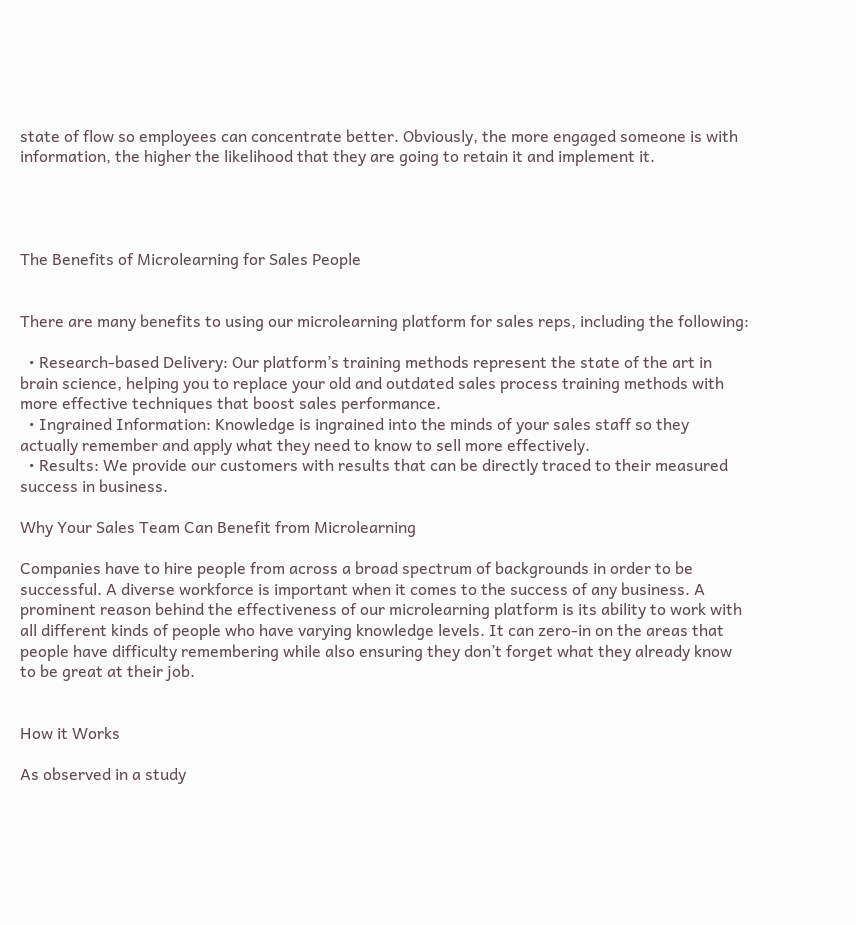state of flow so employees can concentrate better. Obviously, the more engaged someone is with information, the higher the likelihood that they are going to retain it and implement it.




The Benefits of Microlearning for Sales People


There are many benefits to using our microlearning platform for sales reps, including the following:

  • Research-based Delivery: Our platform’s training methods represent the state of the art in brain science, helping you to replace your old and outdated sales process training methods with more effective techniques that boost sales performance.
  • Ingrained Information: Knowledge is ingrained into the minds of your sales staff so they actually remember and apply what they need to know to sell more effectively.
  • Results: We provide our customers with results that can be directly traced to their measured success in business.

Why Your Sales Team Can Benefit from Microlearning

Companies have to hire people from across a broad spectrum of backgrounds in order to be successful. A diverse workforce is important when it comes to the success of any business. A prominent reason behind the effectiveness of our microlearning platform is its ability to work with all different kinds of people who have varying knowledge levels. It can zero-in on the areas that people have difficulty remembering while also ensuring they don’t forget what they already know to be great at their job.


How it Works

As observed in a study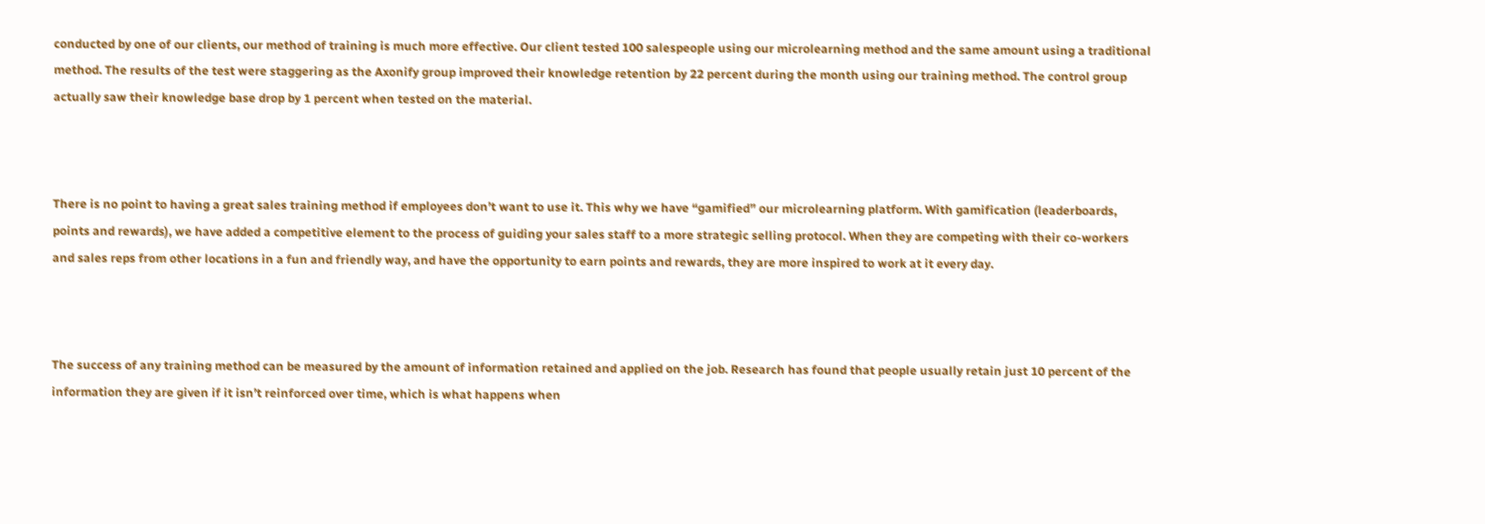conducted by one of our clients, our method of training is much more effective. Our client tested 100 salespeople using our microlearning method and the same amount using a traditional method. The results of the test were staggering as the Axonify group improved their knowledge retention by 22 percent during the month using our training method. The control group actually saw their knowledge base drop by 1 percent when tested on the material.



There is no point to having a great sales training method if employees don’t want to use it. This why we have “gamified” our microlearning platform. With gamification (leaderboards, points and rewards), we have added a competitive element to the process of guiding your sales staff to a more strategic selling protocol. When they are competing with their co-workers and sales reps from other locations in a fun and friendly way, and have the opportunity to earn points and rewards, they are more inspired to work at it every day.



The success of any training method can be measured by the amount of information retained and applied on the job. Research has found that people usually retain just 10 percent of the information they are given if it isn’t reinforced over time, which is what happens when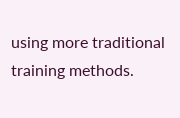using more traditional training methods.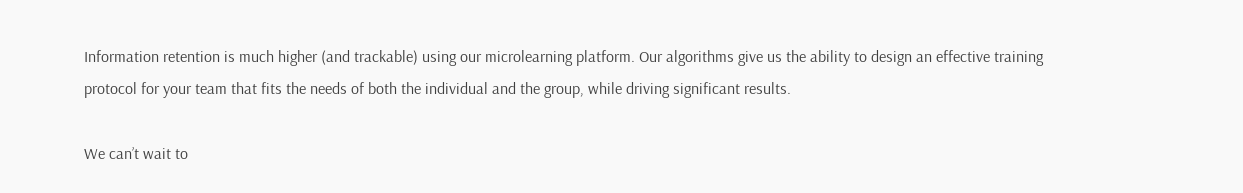Information retention is much higher (and trackable) using our microlearning platform. Our algorithms give us the ability to design an effective training protocol for your team that fits the needs of both the individual and the group, while driving significant results.

We can’t wait to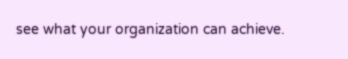see what your organization can achieve.